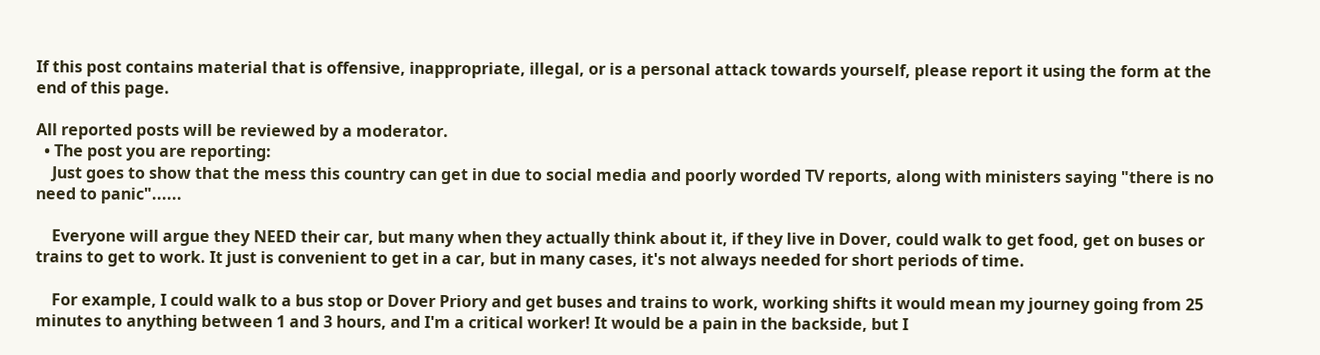If this post contains material that is offensive, inappropriate, illegal, or is a personal attack towards yourself, please report it using the form at the end of this page.

All reported posts will be reviewed by a moderator.
  • The post you are reporting:
    Just goes to show that the mess this country can get in due to social media and poorly worded TV reports, along with ministers saying "there is no need to panic"......

    Everyone will argue they NEED their car, but many when they actually think about it, if they live in Dover, could walk to get food, get on buses or trains to get to work. It just is convenient to get in a car, but in many cases, it's not always needed for short periods of time.

    For example, I could walk to a bus stop or Dover Priory and get buses and trains to work, working shifts it would mean my journey going from 25 minutes to anything between 1 and 3 hours, and I'm a critical worker! It would be a pain in the backside, but I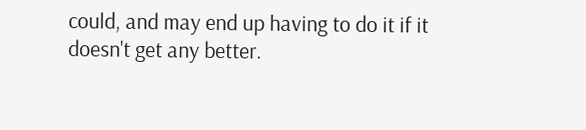could, and may end up having to do it if it doesn't get any better.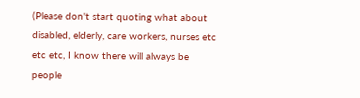(Please don't start quoting what about disabled, elderly, care workers, nurses etc etc etc, I know there will always be people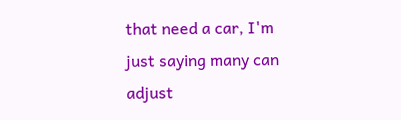that need a car, I'm just saying many can adjust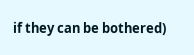if they can be bothered)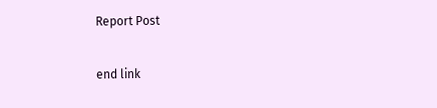Report Post

end link